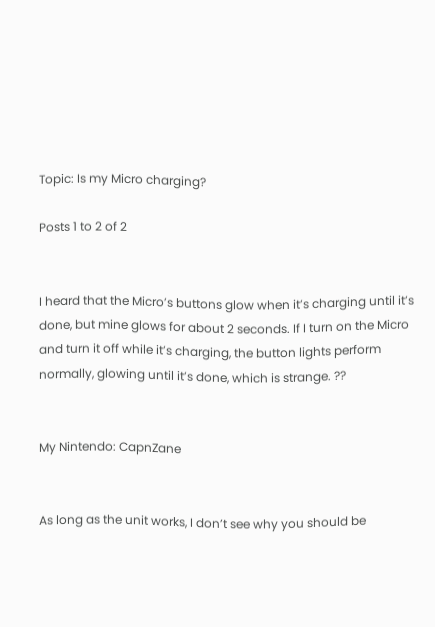Topic: Is my Micro charging?

Posts 1 to 2 of 2


I heard that the Micro’s buttons glow when it’s charging until it’s done, but mine glows for about 2 seconds. If I turn on the Micro and turn it off while it’s charging, the button lights perform normally, glowing until it’s done, which is strange. ??


My Nintendo: CapnZane


As long as the unit works, I don’t see why you should be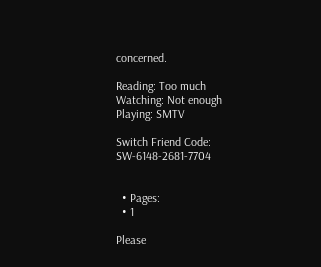concerned.

Reading: Too much
Watching: Not enough
Playing: SMTV

Switch Friend Code: SW-6148-2681-7704


  • Pages:
  • 1

Please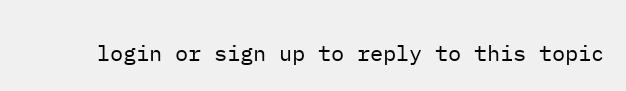login or sign up to reply to this topic